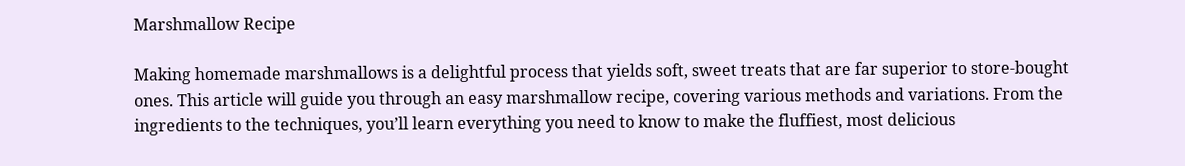Marshmallow Recipe

Making homemade marshmallows is a delightful process that yields soft, sweet treats that are far superior to store-bought ones. This article will guide you through an easy marshmallow recipe, covering various methods and variations. From the ingredients to the techniques, you’ll learn everything you need to know to make the fluffiest, most delicious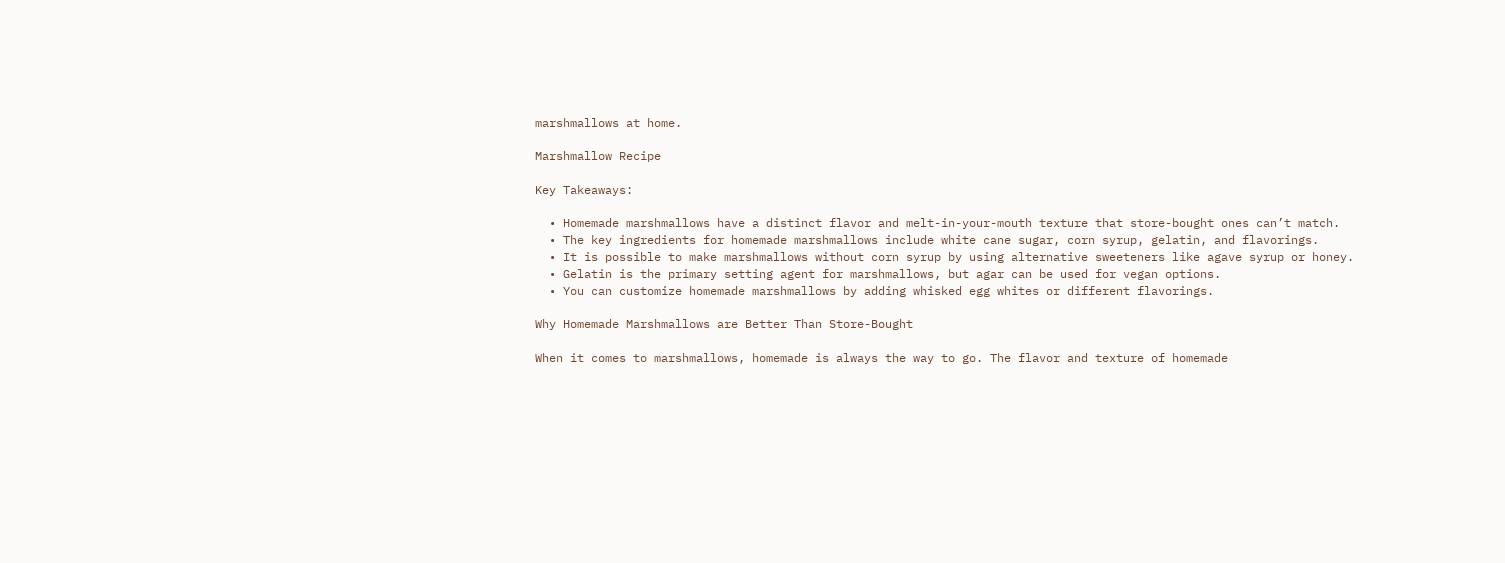marshmallows at home.

Marshmallow Recipe

Key Takeaways:

  • Homemade marshmallows have a distinct flavor and melt-in-your-mouth texture that store-bought ones can’t match.
  • The key ingredients for homemade marshmallows include white cane sugar, corn syrup, gelatin, and flavorings.
  • It is possible to make marshmallows without corn syrup by using alternative sweeteners like agave syrup or honey.
  • Gelatin is the primary setting agent for marshmallows, but agar can be used for vegan options.
  • You can customize homemade marshmallows by adding whisked egg whites or different flavorings.

Why Homemade Marshmallows are Better Than Store-Bought

When it comes to marshmallows, homemade is always the way to go. The flavor and texture of homemade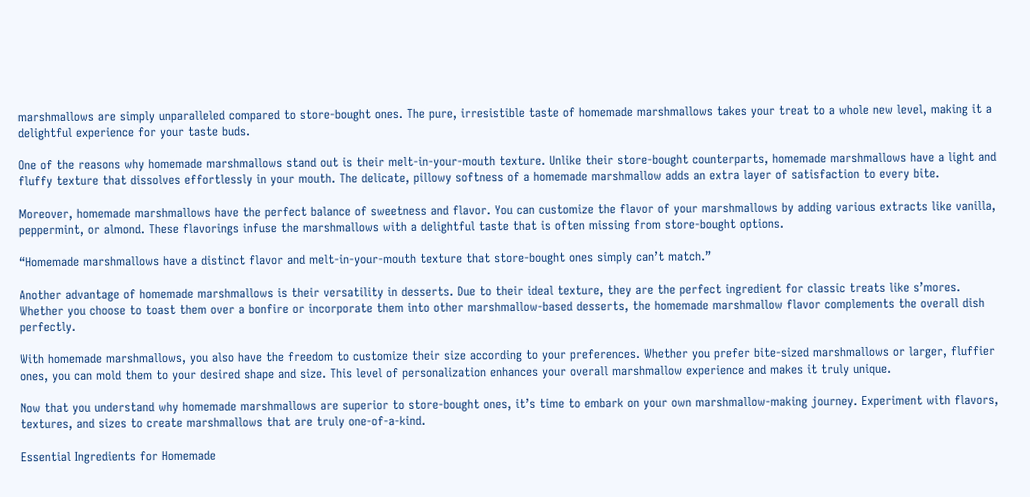marshmallows are simply unparalleled compared to store-bought ones. The pure, irresistible taste of homemade marshmallows takes your treat to a whole new level, making it a delightful experience for your taste buds.

One of the reasons why homemade marshmallows stand out is their melt-in-your-mouth texture. Unlike their store-bought counterparts, homemade marshmallows have a light and fluffy texture that dissolves effortlessly in your mouth. The delicate, pillowy softness of a homemade marshmallow adds an extra layer of satisfaction to every bite.

Moreover, homemade marshmallows have the perfect balance of sweetness and flavor. You can customize the flavor of your marshmallows by adding various extracts like vanilla, peppermint, or almond. These flavorings infuse the marshmallows with a delightful taste that is often missing from store-bought options.

“Homemade marshmallows have a distinct flavor and melt-in-your-mouth texture that store-bought ones simply can’t match.”

Another advantage of homemade marshmallows is their versatility in desserts. Due to their ideal texture, they are the perfect ingredient for classic treats like s’mores. Whether you choose to toast them over a bonfire or incorporate them into other marshmallow-based desserts, the homemade marshmallow flavor complements the overall dish perfectly.

With homemade marshmallows, you also have the freedom to customize their size according to your preferences. Whether you prefer bite-sized marshmallows or larger, fluffier ones, you can mold them to your desired shape and size. This level of personalization enhances your overall marshmallow experience and makes it truly unique.

Now that you understand why homemade marshmallows are superior to store-bought ones, it’s time to embark on your own marshmallow-making journey. Experiment with flavors, textures, and sizes to create marshmallows that are truly one-of-a-kind.

Essential Ingredients for Homemade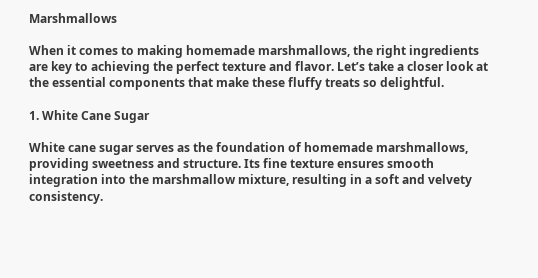Marshmallows

When it comes to making homemade marshmallows, the right ingredients are key to achieving the perfect texture and flavor. Let’s take a closer look at the essential components that make these fluffy treats so delightful.

1. White Cane Sugar

White cane sugar serves as the foundation of homemade marshmallows, providing sweetness and structure. Its fine texture ensures smooth integration into the marshmallow mixture, resulting in a soft and velvety consistency.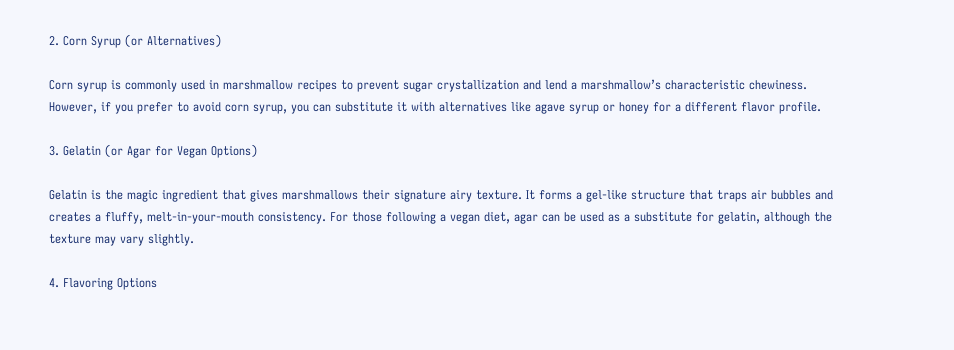2. Corn Syrup (or Alternatives)

Corn syrup is commonly used in marshmallow recipes to prevent sugar crystallization and lend a marshmallow’s characteristic chewiness. However, if you prefer to avoid corn syrup, you can substitute it with alternatives like agave syrup or honey for a different flavor profile.

3. Gelatin (or Agar for Vegan Options)

Gelatin is the magic ingredient that gives marshmallows their signature airy texture. It forms a gel-like structure that traps air bubbles and creates a fluffy, melt-in-your-mouth consistency. For those following a vegan diet, agar can be used as a substitute for gelatin, although the texture may vary slightly.

4. Flavoring Options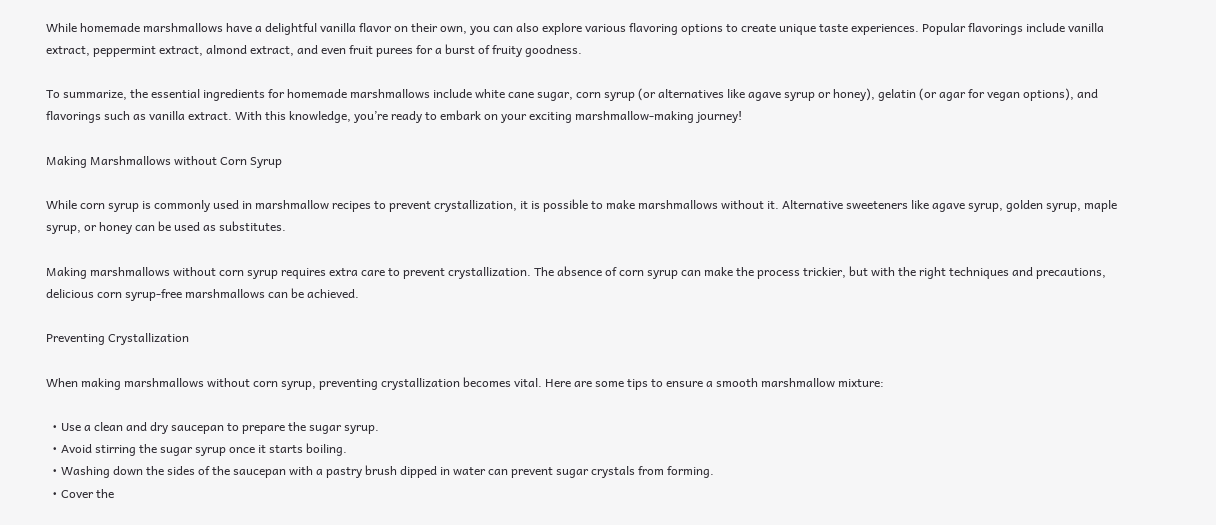While homemade marshmallows have a delightful vanilla flavor on their own, you can also explore various flavoring options to create unique taste experiences. Popular flavorings include vanilla extract, peppermint extract, almond extract, and even fruit purees for a burst of fruity goodness.

To summarize, the essential ingredients for homemade marshmallows include white cane sugar, corn syrup (or alternatives like agave syrup or honey), gelatin (or agar for vegan options), and flavorings such as vanilla extract. With this knowledge, you’re ready to embark on your exciting marshmallow-making journey!

Making Marshmallows without Corn Syrup

While corn syrup is commonly used in marshmallow recipes to prevent crystallization, it is possible to make marshmallows without it. Alternative sweeteners like agave syrup, golden syrup, maple syrup, or honey can be used as substitutes.

Making marshmallows without corn syrup requires extra care to prevent crystallization. The absence of corn syrup can make the process trickier, but with the right techniques and precautions, delicious corn syrup-free marshmallows can be achieved.

Preventing Crystallization

When making marshmallows without corn syrup, preventing crystallization becomes vital. Here are some tips to ensure a smooth marshmallow mixture:

  • Use a clean and dry saucepan to prepare the sugar syrup.
  • Avoid stirring the sugar syrup once it starts boiling.
  • Washing down the sides of the saucepan with a pastry brush dipped in water can prevent sugar crystals from forming.
  • Cover the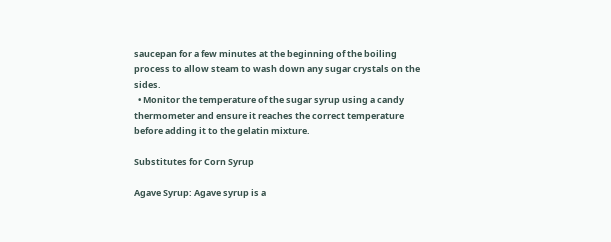saucepan for a few minutes at the beginning of the boiling process to allow steam to wash down any sugar crystals on the sides.
  • Monitor the temperature of the sugar syrup using a candy thermometer and ensure it reaches the correct temperature before adding it to the gelatin mixture.

Substitutes for Corn Syrup

Agave Syrup: Agave syrup is a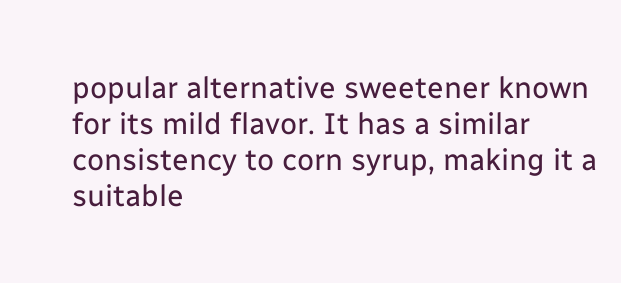popular alternative sweetener known for its mild flavor. It has a similar consistency to corn syrup, making it a suitable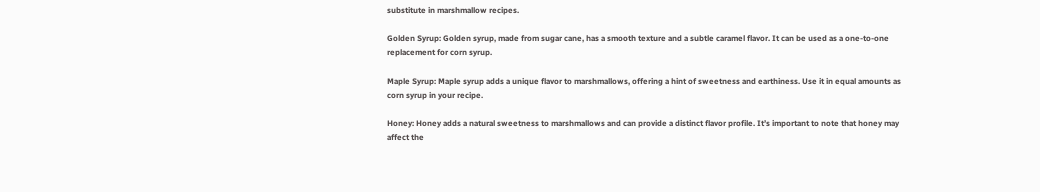substitute in marshmallow recipes.

Golden Syrup: Golden syrup, made from sugar cane, has a smooth texture and a subtle caramel flavor. It can be used as a one-to-one replacement for corn syrup.

Maple Syrup: Maple syrup adds a unique flavor to marshmallows, offering a hint of sweetness and earthiness. Use it in equal amounts as corn syrup in your recipe.

Honey: Honey adds a natural sweetness to marshmallows and can provide a distinct flavor profile. It’s important to note that honey may affect the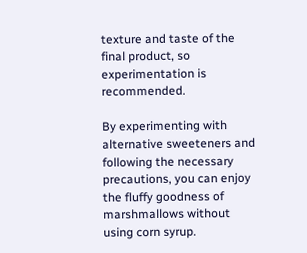texture and taste of the final product, so experimentation is recommended.

By experimenting with alternative sweeteners and following the necessary precautions, you can enjoy the fluffy goodness of marshmallows without using corn syrup.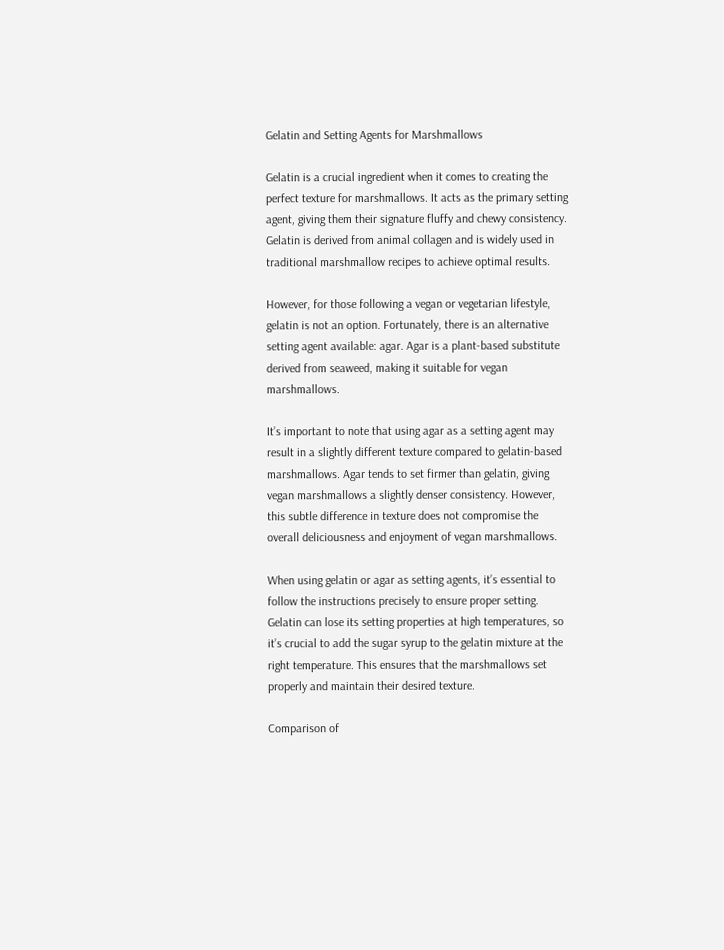Gelatin and Setting Agents for Marshmallows

Gelatin is a crucial ingredient when it comes to creating the perfect texture for marshmallows. It acts as the primary setting agent, giving them their signature fluffy and chewy consistency. Gelatin is derived from animal collagen and is widely used in traditional marshmallow recipes to achieve optimal results.

However, for those following a vegan or vegetarian lifestyle, gelatin is not an option. Fortunately, there is an alternative setting agent available: agar. Agar is a plant-based substitute derived from seaweed, making it suitable for vegan marshmallows.

It’s important to note that using agar as a setting agent may result in a slightly different texture compared to gelatin-based marshmallows. Agar tends to set firmer than gelatin, giving vegan marshmallows a slightly denser consistency. However, this subtle difference in texture does not compromise the overall deliciousness and enjoyment of vegan marshmallows.

When using gelatin or agar as setting agents, it’s essential to follow the instructions precisely to ensure proper setting. Gelatin can lose its setting properties at high temperatures, so it’s crucial to add the sugar syrup to the gelatin mixture at the right temperature. This ensures that the marshmallows set properly and maintain their desired texture.

Comparison of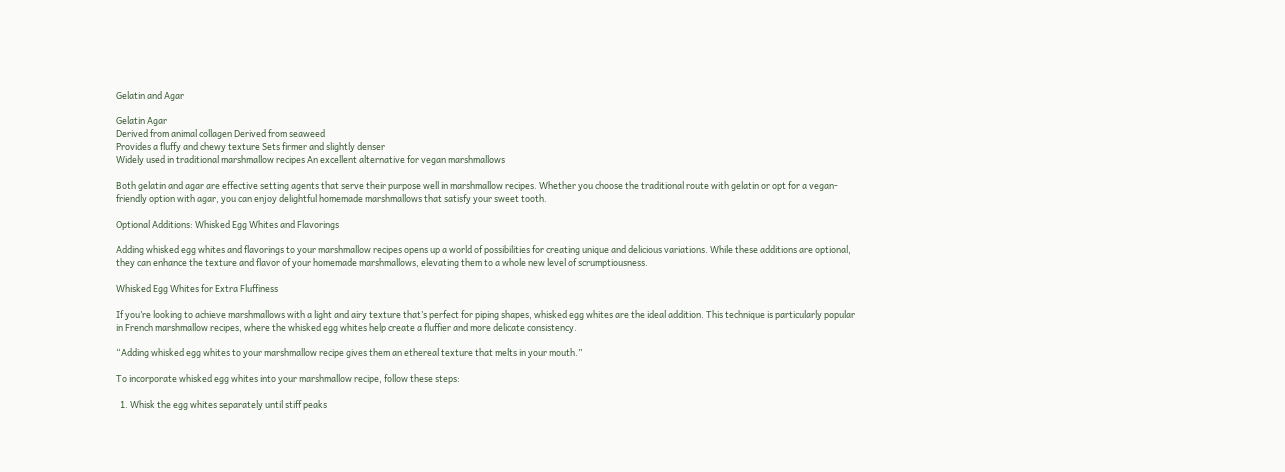Gelatin and Agar

Gelatin Agar
Derived from animal collagen Derived from seaweed
Provides a fluffy and chewy texture Sets firmer and slightly denser
Widely used in traditional marshmallow recipes An excellent alternative for vegan marshmallows

Both gelatin and agar are effective setting agents that serve their purpose well in marshmallow recipes. Whether you choose the traditional route with gelatin or opt for a vegan-friendly option with agar, you can enjoy delightful homemade marshmallows that satisfy your sweet tooth.

Optional Additions: Whisked Egg Whites and Flavorings

Adding whisked egg whites and flavorings to your marshmallow recipes opens up a world of possibilities for creating unique and delicious variations. While these additions are optional, they can enhance the texture and flavor of your homemade marshmallows, elevating them to a whole new level of scrumptiousness.

Whisked Egg Whites for Extra Fluffiness

If you’re looking to achieve marshmallows with a light and airy texture that’s perfect for piping shapes, whisked egg whites are the ideal addition. This technique is particularly popular in French marshmallow recipes, where the whisked egg whites help create a fluffier and more delicate consistency.

“Adding whisked egg whites to your marshmallow recipe gives them an ethereal texture that melts in your mouth.”

To incorporate whisked egg whites into your marshmallow recipe, follow these steps:

  1. Whisk the egg whites separately until stiff peaks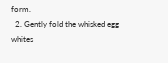form.
  2. Gently fold the whisked egg whites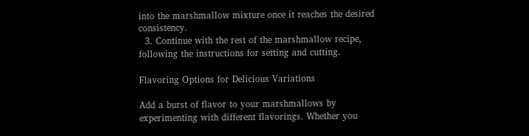into the marshmallow mixture once it reaches the desired consistency.
  3. Continue with the rest of the marshmallow recipe, following the instructions for setting and cutting.

Flavoring Options for Delicious Variations

Add a burst of flavor to your marshmallows by experimenting with different flavorings. Whether you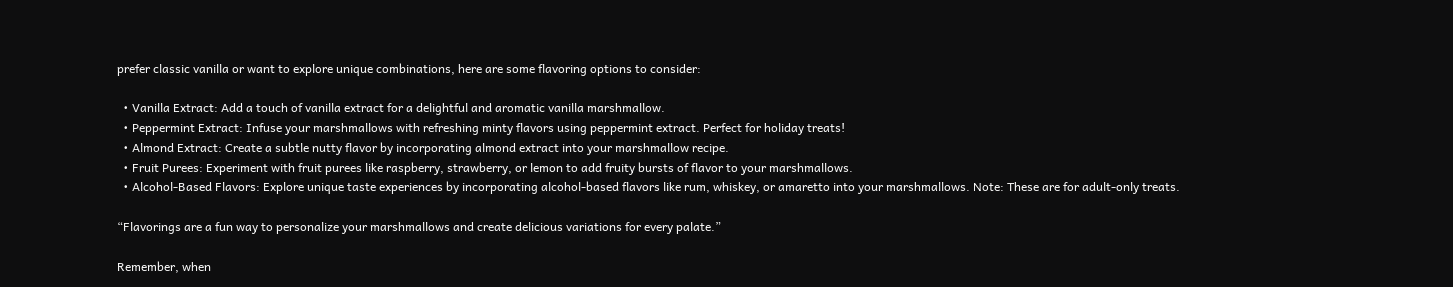prefer classic vanilla or want to explore unique combinations, here are some flavoring options to consider:

  • Vanilla Extract: Add a touch of vanilla extract for a delightful and aromatic vanilla marshmallow.
  • Peppermint Extract: Infuse your marshmallows with refreshing minty flavors using peppermint extract. Perfect for holiday treats!
  • Almond Extract: Create a subtle nutty flavor by incorporating almond extract into your marshmallow recipe.
  • Fruit Purees: Experiment with fruit purees like raspberry, strawberry, or lemon to add fruity bursts of flavor to your marshmallows.
  • Alcohol-Based Flavors: Explore unique taste experiences by incorporating alcohol-based flavors like rum, whiskey, or amaretto into your marshmallows. Note: These are for adult-only treats.

“Flavorings are a fun way to personalize your marshmallows and create delicious variations for every palate.”

Remember, when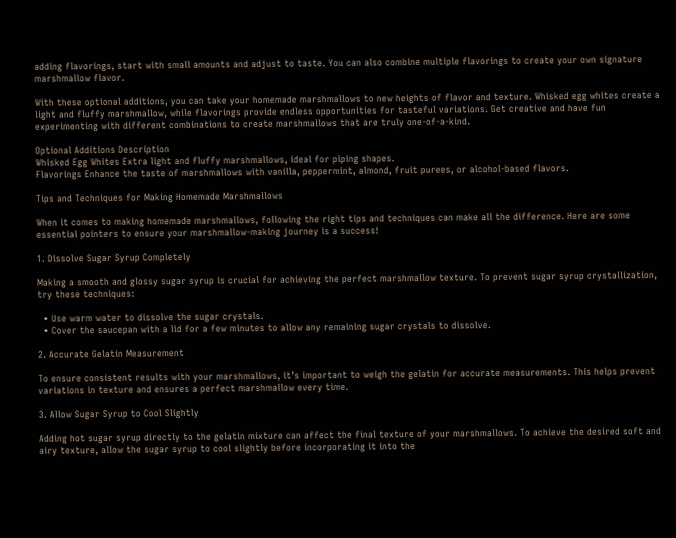adding flavorings, start with small amounts and adjust to taste. You can also combine multiple flavorings to create your own signature marshmallow flavor.

With these optional additions, you can take your homemade marshmallows to new heights of flavor and texture. Whisked egg whites create a light and fluffy marshmallow, while flavorings provide endless opportunities for tasteful variations. Get creative and have fun experimenting with different combinations to create marshmallows that are truly one-of-a-kind.

Optional Additions Description
Whisked Egg Whites Extra light and fluffy marshmallows, ideal for piping shapes.
Flavorings Enhance the taste of marshmallows with vanilla, peppermint, almond, fruit purees, or alcohol-based flavors.

Tips and Techniques for Making Homemade Marshmallows

When it comes to making homemade marshmallows, following the right tips and techniques can make all the difference. Here are some essential pointers to ensure your marshmallow-making journey is a success!

1. Dissolve Sugar Syrup Completely

Making a smooth and glossy sugar syrup is crucial for achieving the perfect marshmallow texture. To prevent sugar syrup crystallization, try these techniques:

  • Use warm water to dissolve the sugar crystals.
  • Cover the saucepan with a lid for a few minutes to allow any remaining sugar crystals to dissolve.

2. Accurate Gelatin Measurement

To ensure consistent results with your marshmallows, it’s important to weigh the gelatin for accurate measurements. This helps prevent variations in texture and ensures a perfect marshmallow every time.

3. Allow Sugar Syrup to Cool Slightly

Adding hot sugar syrup directly to the gelatin mixture can affect the final texture of your marshmallows. To achieve the desired soft and airy texture, allow the sugar syrup to cool slightly before incorporating it into the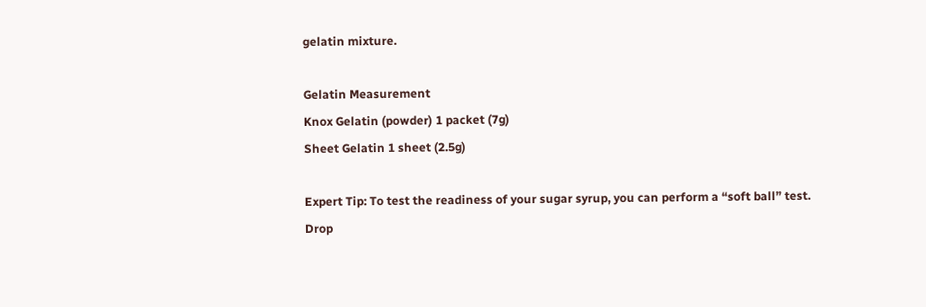gelatin mixture.

Gelatin Measurement
Knox Gelatin (powder) 1 packet (7g)
Sheet Gelatin 1 sheet (2.5g)

Expert Tip: To test the readiness of your sugar syrup, you can perform a “soft ball” test. Drop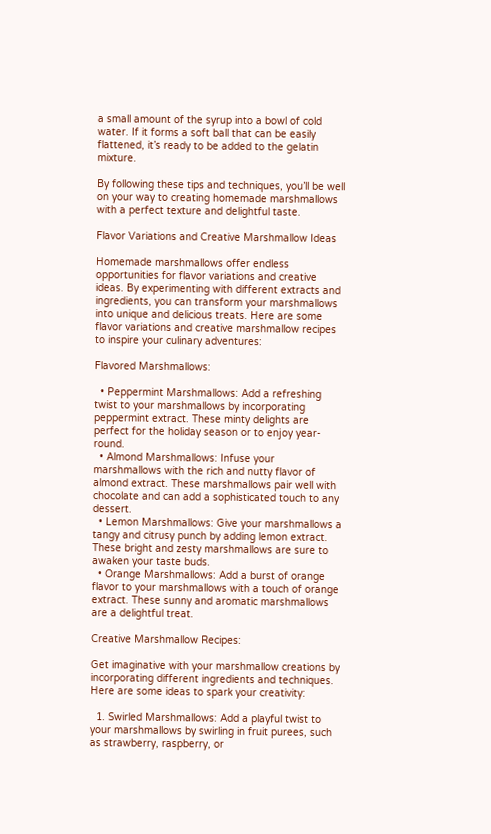a small amount of the syrup into a bowl of cold water. If it forms a soft ball that can be easily flattened, it’s ready to be added to the gelatin mixture.

By following these tips and techniques, you’ll be well on your way to creating homemade marshmallows with a perfect texture and delightful taste.

Flavor Variations and Creative Marshmallow Ideas

Homemade marshmallows offer endless opportunities for flavor variations and creative ideas. By experimenting with different extracts and ingredients, you can transform your marshmallows into unique and delicious treats. Here are some flavor variations and creative marshmallow recipes to inspire your culinary adventures:

Flavored Marshmallows:

  • Peppermint Marshmallows: Add a refreshing twist to your marshmallows by incorporating peppermint extract. These minty delights are perfect for the holiday season or to enjoy year-round.
  • Almond Marshmallows: Infuse your marshmallows with the rich and nutty flavor of almond extract. These marshmallows pair well with chocolate and can add a sophisticated touch to any dessert.
  • Lemon Marshmallows: Give your marshmallows a tangy and citrusy punch by adding lemon extract. These bright and zesty marshmallows are sure to awaken your taste buds.
  • Orange Marshmallows: Add a burst of orange flavor to your marshmallows with a touch of orange extract. These sunny and aromatic marshmallows are a delightful treat.

Creative Marshmallow Recipes:

Get imaginative with your marshmallow creations by incorporating different ingredients and techniques. Here are some ideas to spark your creativity:

  1. Swirled Marshmallows: Add a playful twist to your marshmallows by swirling in fruit purees, such as strawberry, raspberry, or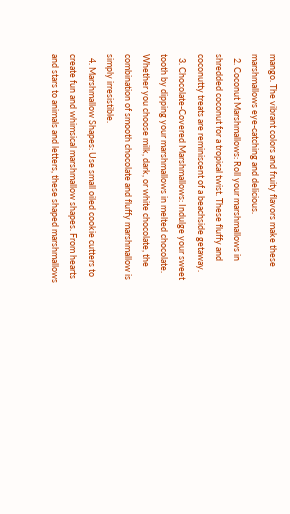mango. The vibrant colors and fruity flavors make these marshmallows eye-catching and delicious.
  2. Coconut Marshmallows: Roll your marshmallows in shredded coconut for a tropical twist. These fluffy and coconutty treats are reminiscent of a beachside getaway.
  3. Chocolate-Covered Marshmallows: Indulge your sweet tooth by dipping your marshmallows in melted chocolate. Whether you choose milk, dark, or white chocolate, the combination of smooth chocolate and fluffy marshmallow is simply irresistible.
  4. Marshmallow Shapes: Use small oiled cookie cutters to create fun and whimsical marshmallow shapes. From hearts and stars to animals and letters, these shaped marshmallows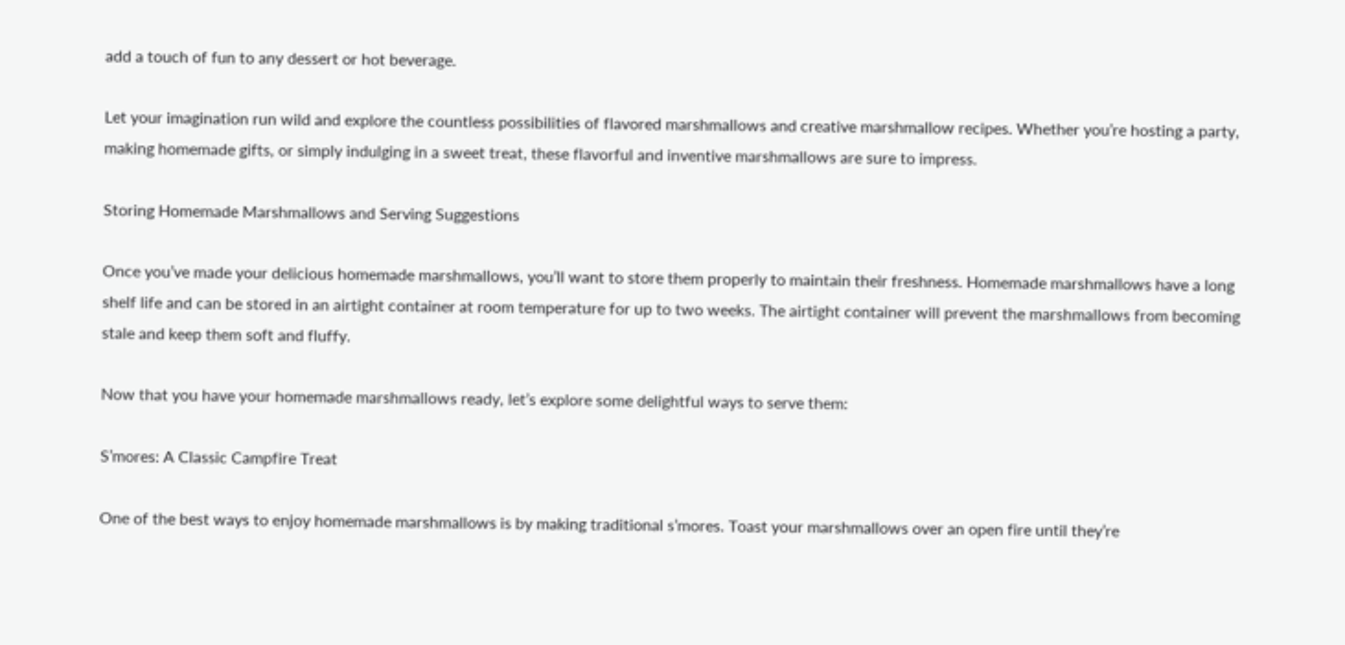add a touch of fun to any dessert or hot beverage.

Let your imagination run wild and explore the countless possibilities of flavored marshmallows and creative marshmallow recipes. Whether you’re hosting a party, making homemade gifts, or simply indulging in a sweet treat, these flavorful and inventive marshmallows are sure to impress.

Storing Homemade Marshmallows and Serving Suggestions

Once you’ve made your delicious homemade marshmallows, you’ll want to store them properly to maintain their freshness. Homemade marshmallows have a long shelf life and can be stored in an airtight container at room temperature for up to two weeks. The airtight container will prevent the marshmallows from becoming stale and keep them soft and fluffy.

Now that you have your homemade marshmallows ready, let’s explore some delightful ways to serve them:

S’mores: A Classic Campfire Treat

One of the best ways to enjoy homemade marshmallows is by making traditional s’mores. Toast your marshmallows over an open fire until they’re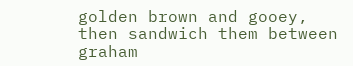golden brown and gooey, then sandwich them between graham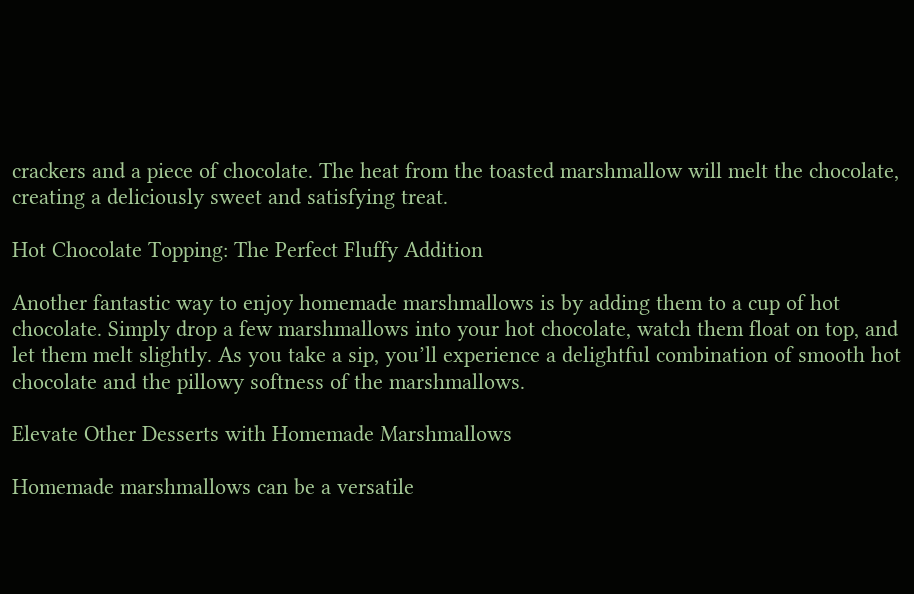crackers and a piece of chocolate. The heat from the toasted marshmallow will melt the chocolate, creating a deliciously sweet and satisfying treat.

Hot Chocolate Topping: The Perfect Fluffy Addition

Another fantastic way to enjoy homemade marshmallows is by adding them to a cup of hot chocolate. Simply drop a few marshmallows into your hot chocolate, watch them float on top, and let them melt slightly. As you take a sip, you’ll experience a delightful combination of smooth hot chocolate and the pillowy softness of the marshmallows.

Elevate Other Desserts with Homemade Marshmallows

Homemade marshmallows can be a versatile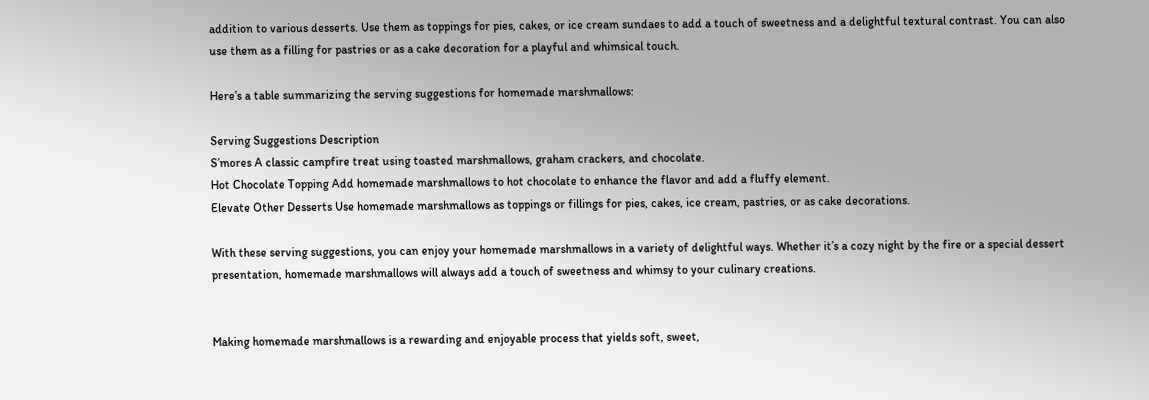addition to various desserts. Use them as toppings for pies, cakes, or ice cream sundaes to add a touch of sweetness and a delightful textural contrast. You can also use them as a filling for pastries or as a cake decoration for a playful and whimsical touch.

Here’s a table summarizing the serving suggestions for homemade marshmallows:

Serving Suggestions Description
S’mores A classic campfire treat using toasted marshmallows, graham crackers, and chocolate.
Hot Chocolate Topping Add homemade marshmallows to hot chocolate to enhance the flavor and add a fluffy element.
Elevate Other Desserts Use homemade marshmallows as toppings or fillings for pies, cakes, ice cream, pastries, or as cake decorations.

With these serving suggestions, you can enjoy your homemade marshmallows in a variety of delightful ways. Whether it’s a cozy night by the fire or a special dessert presentation, homemade marshmallows will always add a touch of sweetness and whimsy to your culinary creations.


Making homemade marshmallows is a rewarding and enjoyable process that yields soft, sweet,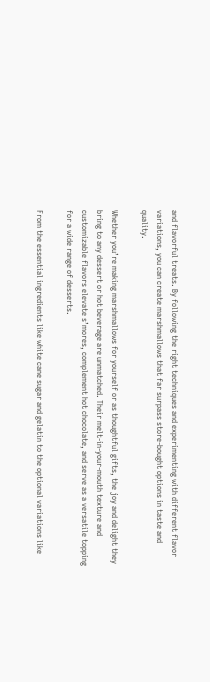and flavorful treats. By following the right techniques and experimenting with different flavor variations, you can create marshmallows that far surpass store-bought options in taste and quality.

Whether you’re making marshmallows for yourself or as thoughtful gifts, the joy and delight they bring to any dessert or hot beverage are unmatched. Their melt-in-your-mouth texture and customizable flavors elevate s’mores, complement hot chocolate, and serve as a versatile topping for a wide range of desserts.

From the essential ingredients like white cane sugar and gelatin to the optional variations like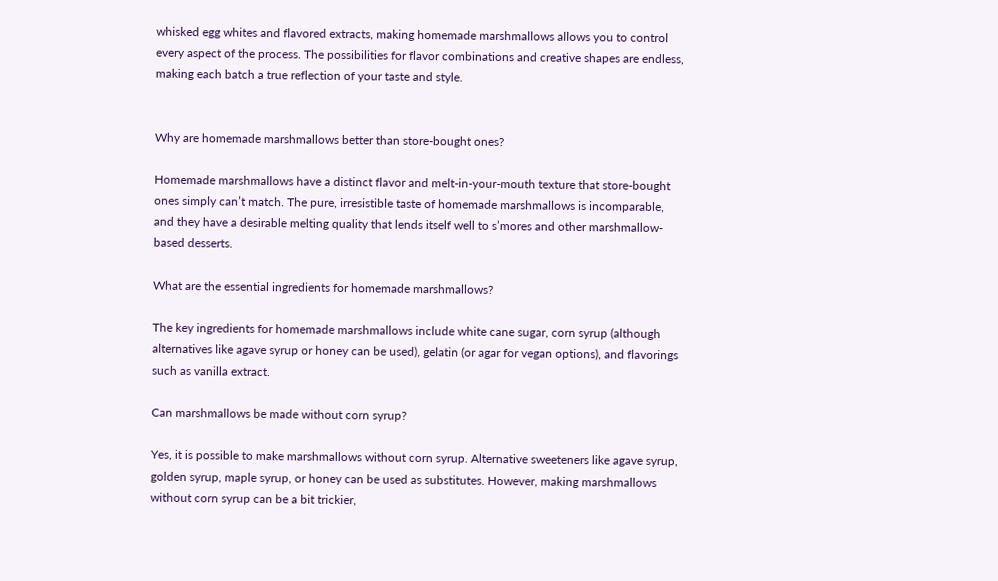whisked egg whites and flavored extracts, making homemade marshmallows allows you to control every aspect of the process. The possibilities for flavor combinations and creative shapes are endless, making each batch a true reflection of your taste and style.


Why are homemade marshmallows better than store-bought ones?

Homemade marshmallows have a distinct flavor and melt-in-your-mouth texture that store-bought ones simply can’t match. The pure, irresistible taste of homemade marshmallows is incomparable, and they have a desirable melting quality that lends itself well to s’mores and other marshmallow-based desserts.

What are the essential ingredients for homemade marshmallows?

The key ingredients for homemade marshmallows include white cane sugar, corn syrup (although alternatives like agave syrup or honey can be used), gelatin (or agar for vegan options), and flavorings such as vanilla extract.

Can marshmallows be made without corn syrup?

Yes, it is possible to make marshmallows without corn syrup. Alternative sweeteners like agave syrup, golden syrup, maple syrup, or honey can be used as substitutes. However, making marshmallows without corn syrup can be a bit trickier,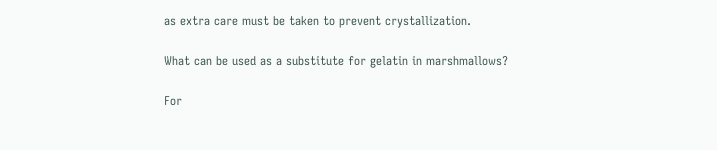as extra care must be taken to prevent crystallization.

What can be used as a substitute for gelatin in marshmallows?

For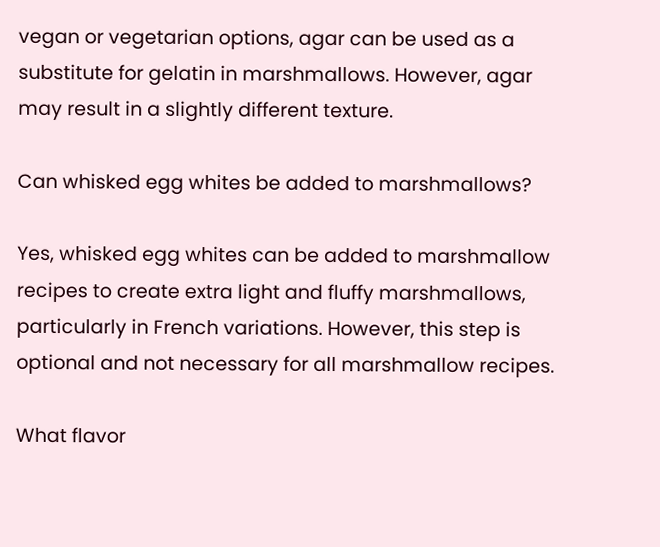vegan or vegetarian options, agar can be used as a substitute for gelatin in marshmallows. However, agar may result in a slightly different texture.

Can whisked egg whites be added to marshmallows?

Yes, whisked egg whites can be added to marshmallow recipes to create extra light and fluffy marshmallows, particularly in French variations. However, this step is optional and not necessary for all marshmallow recipes.

What flavor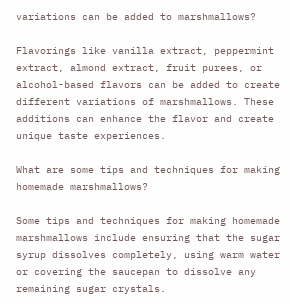variations can be added to marshmallows?

Flavorings like vanilla extract, peppermint extract, almond extract, fruit purees, or alcohol-based flavors can be added to create different variations of marshmallows. These additions can enhance the flavor and create unique taste experiences.

What are some tips and techniques for making homemade marshmallows?

Some tips and techniques for making homemade marshmallows include ensuring that the sugar syrup dissolves completely, using warm water or covering the saucepan to dissolve any remaining sugar crystals.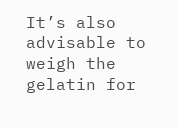It’s also advisable to weigh the gelatin for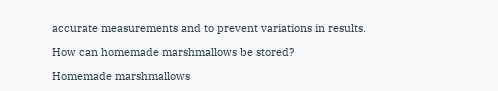accurate measurements and to prevent variations in results.

How can homemade marshmallows be stored?

Homemade marshmallows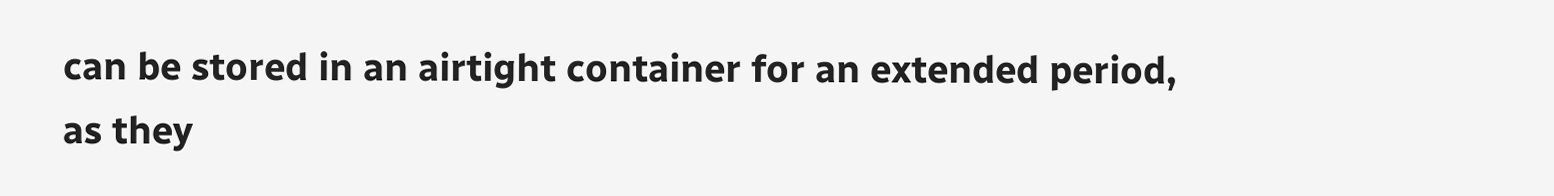can be stored in an airtight container for an extended period, as they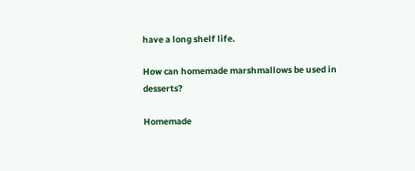have a long shelf life.

How can homemade marshmallows be used in desserts?

Homemade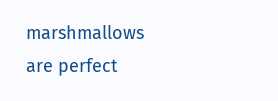marshmallows are perfect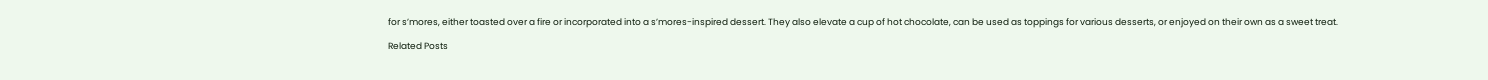for s’mores, either toasted over a fire or incorporated into a s’mores-inspired dessert. They also elevate a cup of hot chocolate, can be used as toppings for various desserts, or enjoyed on their own as a sweet treat.

Related Posts